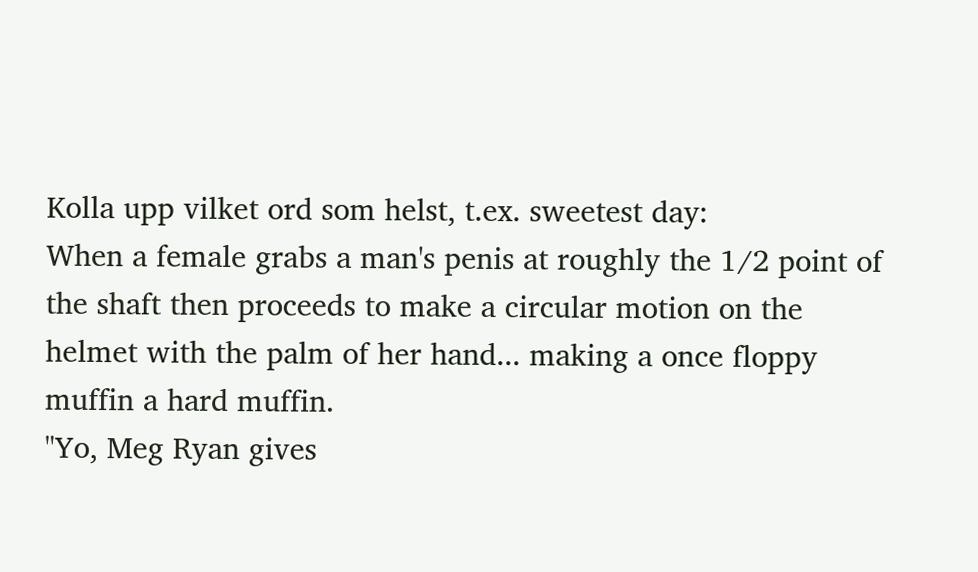Kolla upp vilket ord som helst, t.ex. sweetest day:
When a female grabs a man's penis at roughly the 1/2 point of the shaft then proceeds to make a circular motion on the helmet with the palm of her hand... making a once floppy muffin a hard muffin.
"Yo, Meg Ryan gives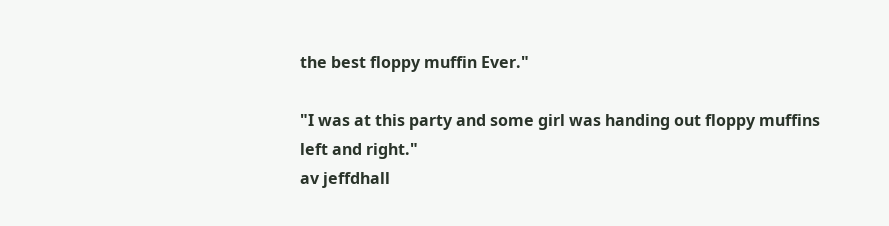the best floppy muffin Ever."

"I was at this party and some girl was handing out floppy muffins left and right."
av jeffdhall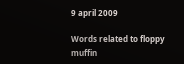9 april 2009

Words related to floppy muffin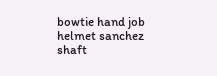bowtie hand job helmet sanchez shaft